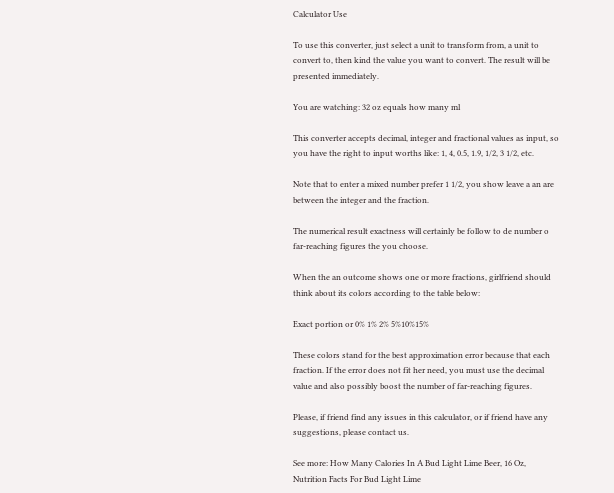Calculator Use

To use this converter, just select a unit to transform from, a unit to convert to, then kind the value you want to convert. The result will be presented immediately.

You are watching: 32 oz equals how many ml

This converter accepts decimal, integer and fractional values as input, so you have the right to input worths like: 1, 4, 0.5, 1.9, 1/2, 3 1/2, etc.

Note that to enter a mixed number prefer 1 1/2, you show leave a an are between the integer and the fraction.

The numerical result exactness will certainly be follow to de number o far-reaching figures the you choose.

When the an outcome shows one or more fractions, girlfriend should think about its colors according to the table below:

Exact portion or 0% 1% 2% 5%10%15%

These colors stand for the best approximation error because that each fraction. If the error does not fit her need, you must use the decimal value and also possibly boost the number of far-reaching figures.

Please, if friend find any issues in this calculator, or if friend have any suggestions, please contact us.

See more: How Many Calories In A Bud Light Lime Beer, 16 Oz, Nutrition Facts For Bud Light Lime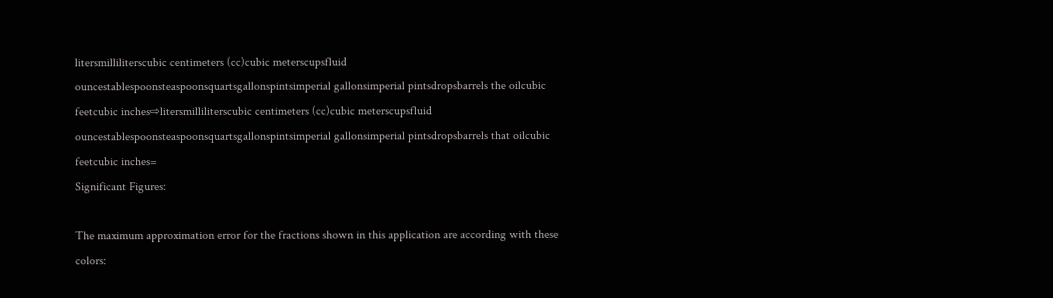litersmilliliterscubic centimeters (cc)cubic meterscupsfluid ouncestablespoonsteaspoonsquartsgallonspintsimperial gallonsimperial pintsdropsbarrels the oilcubic feetcubic inches⇨litersmilliliterscubic centimeters (cc)cubic meterscupsfluid ouncestablespoonsteaspoonsquartsgallonspintsimperial gallonsimperial pintsdropsbarrels that oilcubic feetcubic inches=
Significant Figures:

The maximum approximation error for the fractions shown in this application are according with these colors: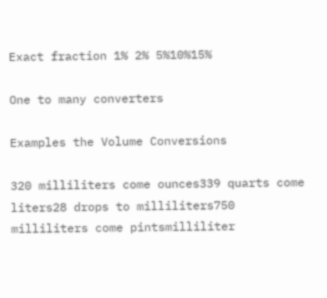Exact fraction 1% 2% 5%10%15%

One to many converters

Examples the Volume Conversions

320 milliliters come ounces339 quarts come liters28 drops to milliliters750 milliliters come pintsmilliliter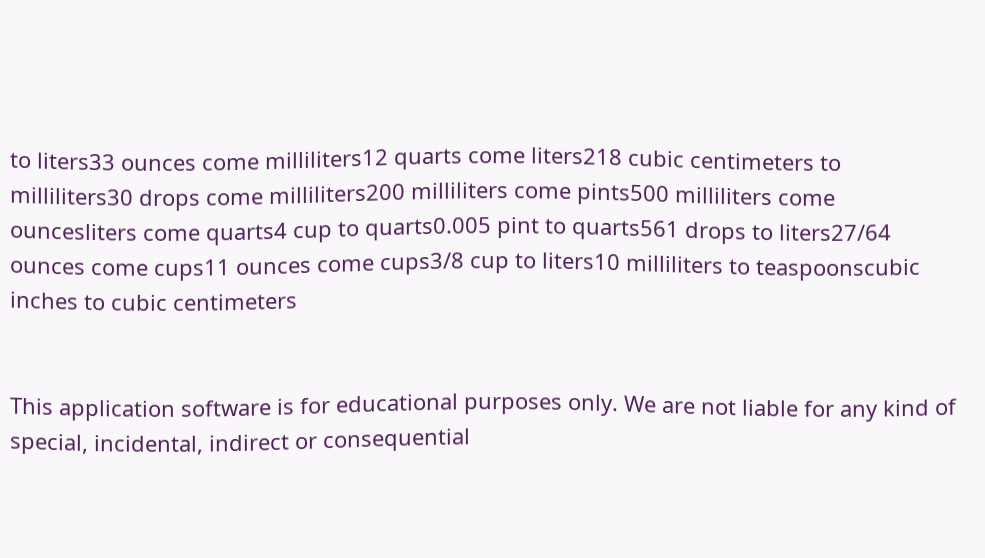to liters33 ounces come milliliters12 quarts come liters218 cubic centimeters to milliliters30 drops come milliliters200 milliliters come pints500 milliliters come ouncesliters come quarts4 cup to quarts0.005 pint to quarts561 drops to liters27/64 ounces come cups11 ounces come cups3/8 cup to liters10 milliliters to teaspoonscubic inches to cubic centimeters


This application software is for educational purposes only. We are not liable for any kind of special, incidental, indirect or consequential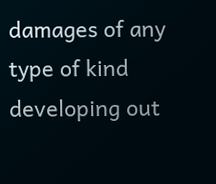damages of any type of kind developing out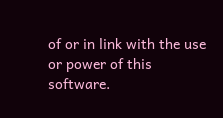of or in link with the use or power of this software.